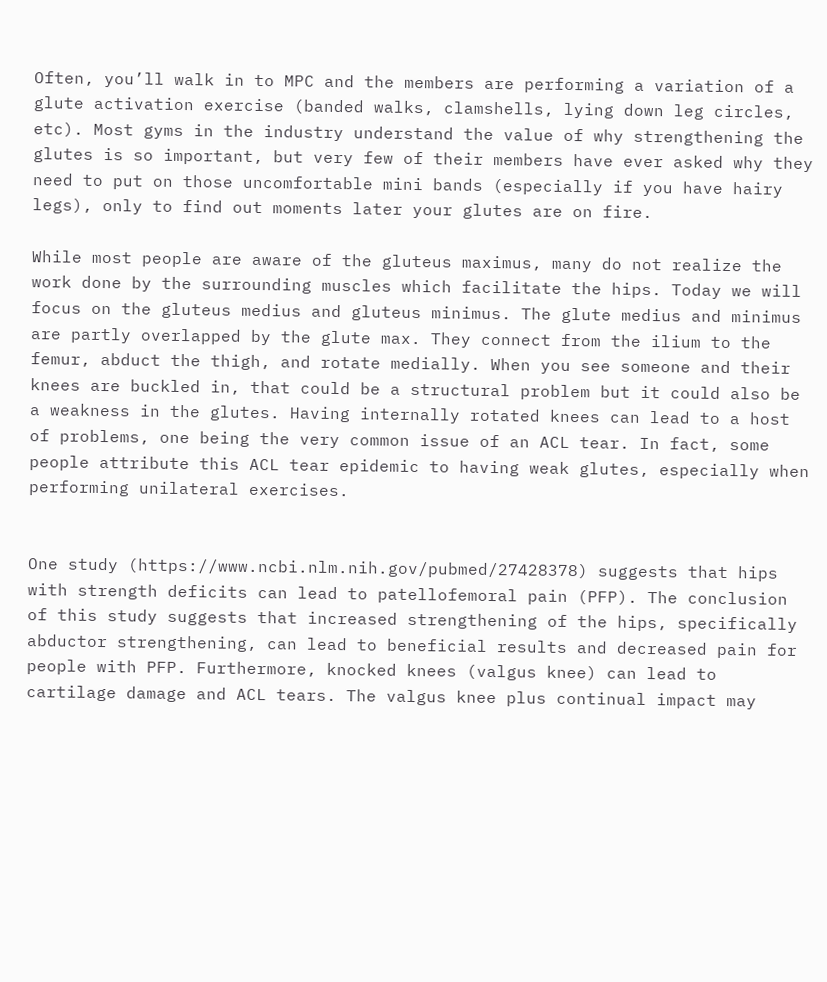Often, you’ll walk in to MPC and the members are performing a variation of a glute activation exercise (banded walks, clamshells, lying down leg circles, etc). Most gyms in the industry understand the value of why strengthening the glutes is so important, but very few of their members have ever asked why they need to put on those uncomfortable mini bands (especially if you have hairy legs), only to find out moments later your glutes are on fire.

While most people are aware of the gluteus maximus, many do not realize the work done by the surrounding muscles which facilitate the hips. Today we will focus on the gluteus medius and gluteus minimus. The glute medius and minimus are partly overlapped by the glute max. They connect from the ilium to the femur, abduct the thigh, and rotate medially. When you see someone and their knees are buckled in, that could be a structural problem but it could also be a weakness in the glutes. Having internally rotated knees can lead to a host of problems, one being the very common issue of an ACL tear. In fact, some people attribute this ACL tear epidemic to having weak glutes, especially when performing unilateral exercises.


One study (https://www.ncbi.nlm.nih.gov/pubmed/27428378) suggests that hips with strength deficits can lead to patellofemoral pain (PFP). The conclusion of this study suggests that increased strengthening of the hips, specifically abductor strengthening, can lead to beneficial results and decreased pain for people with PFP. Furthermore, knocked knees (valgus knee) can lead to cartilage damage and ACL tears. The valgus knee plus continual impact may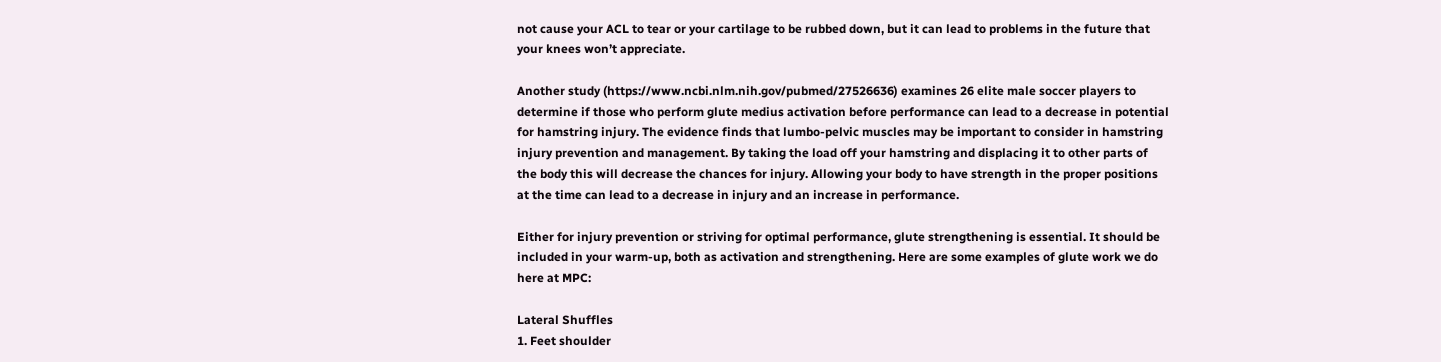not cause your ACL to tear or your cartilage to be rubbed down, but it can lead to problems in the future that your knees won’t appreciate.

Another study (https://www.ncbi.nlm.nih.gov/pubmed/27526636) examines 26 elite male soccer players to determine if those who perform glute medius activation before performance can lead to a decrease in potential for hamstring injury. The evidence finds that lumbo-pelvic muscles may be important to consider in hamstring injury prevention and management. By taking the load off your hamstring and displacing it to other parts of the body this will decrease the chances for injury. Allowing your body to have strength in the proper positions at the time can lead to a decrease in injury and an increase in performance.

Either for injury prevention or striving for optimal performance, glute strengthening is essential. It should be included in your warm-up, both as activation and strengthening. Here are some examples of glute work we do here at MPC:

Lateral Shuffles
1. Feet shoulder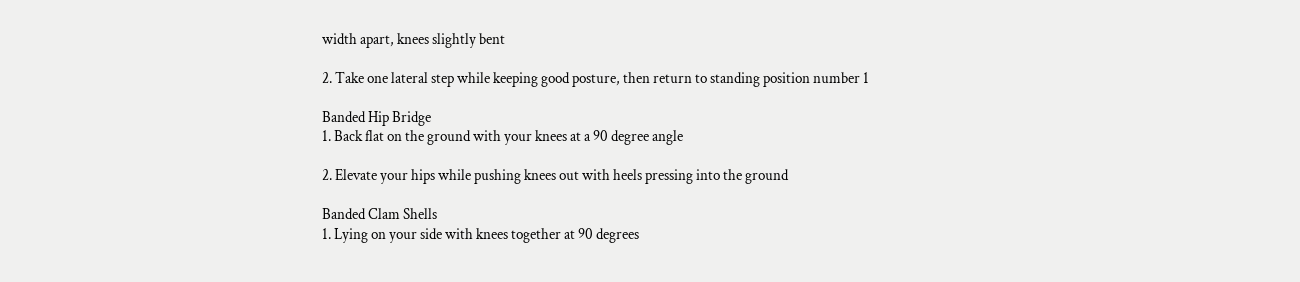width apart, knees slightly bent

2. Take one lateral step while keeping good posture, then return to standing position number 1

Banded Hip Bridge
1. Back flat on the ground with your knees at a 90 degree angle

2. Elevate your hips while pushing knees out with heels pressing into the ground

Banded Clam Shells
1. Lying on your side with knees together at 90 degrees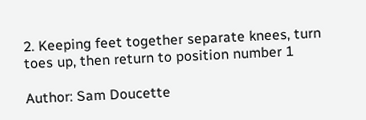2. Keeping feet together separate knees, turn toes up, then return to position number 1

Author: Sam Doucette